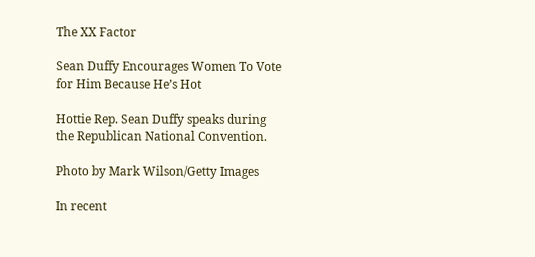The XX Factor

Sean Duffy Encourages Women To Vote for Him Because He’s Hot

Hottie Rep. Sean Duffy speaks during the Republican National Convention.

Photo by Mark Wilson/Getty Images

In recent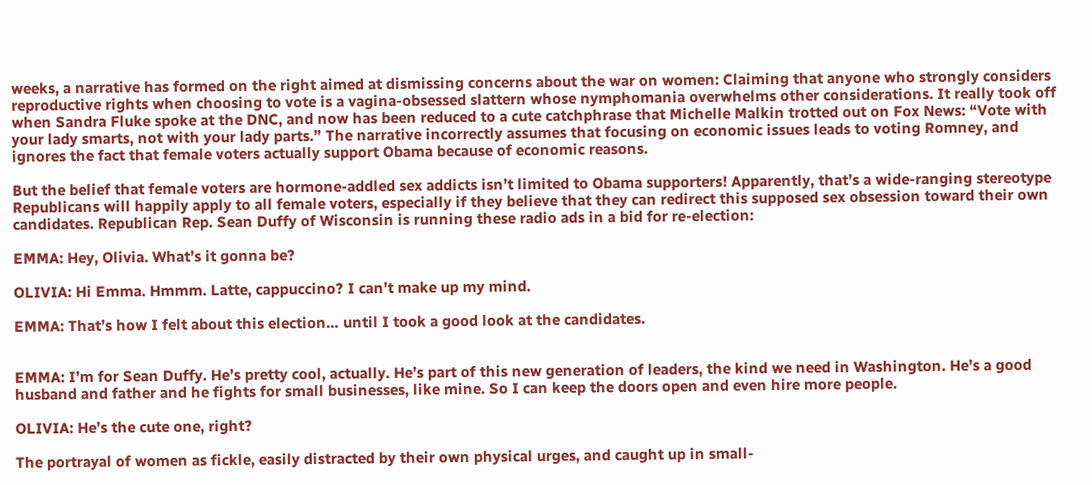weeks, a narrative has formed on the right aimed at dismissing concerns about the war on women: Claiming that anyone who strongly considers reproductive rights when choosing to vote is a vagina-obsessed slattern whose nymphomania overwhelms other considerations. It really took off when Sandra Fluke spoke at the DNC, and now has been reduced to a cute catchphrase that Michelle Malkin trotted out on Fox News: “Vote with your lady smarts, not with your lady parts.” The narrative incorrectly assumes that focusing on economic issues leads to voting Romney, and ignores the fact that female voters actually support Obama because of economic reasons.

But the belief that female voters are hormone-addled sex addicts isn’t limited to Obama supporters! Apparently, that’s a wide-ranging stereotype Republicans will happily apply to all female voters, especially if they believe that they can redirect this supposed sex obsession toward their own candidates. Republican Rep. Sean Duffy of Wisconsin is running these radio ads in a bid for re-election:

EMMA: Hey, Olivia. What’s it gonna be?

OLIVIA: Hi Emma. Hmmm. Latte, cappuccino? I can’t make up my mind.

EMMA: That’s how I felt about this election… until I took a good look at the candidates.


EMMA: I’m for Sean Duffy. He’s pretty cool, actually. He’s part of this new generation of leaders, the kind we need in Washington. He’s a good husband and father and he fights for small businesses, like mine. So I can keep the doors open and even hire more people.

OLIVIA: He’s the cute one, right?

The portrayal of women as fickle, easily distracted by their own physical urges, and caught up in small-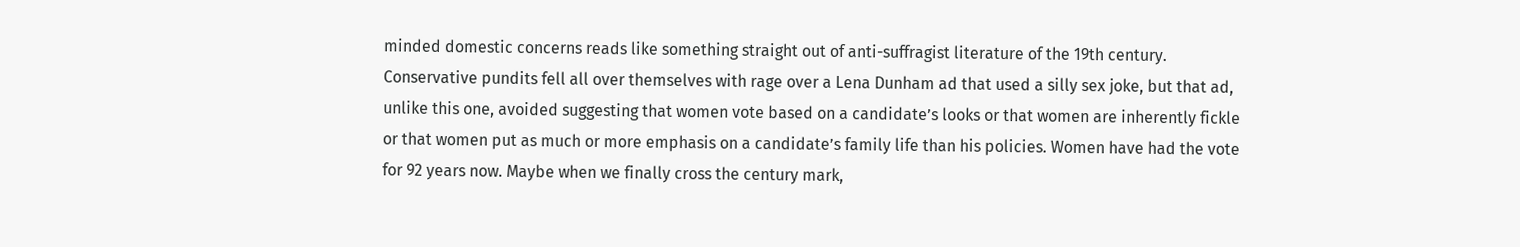minded domestic concerns reads like something straight out of anti-suffragist literature of the 19th century. Conservative pundits fell all over themselves with rage over a Lena Dunham ad that used a silly sex joke, but that ad, unlike this one, avoided suggesting that women vote based on a candidate’s looks or that women are inherently fickle or that women put as much or more emphasis on a candidate’s family life than his policies. Women have had the vote for 92 years now. Maybe when we finally cross the century mark,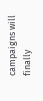campaigns will finally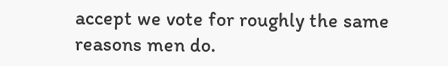accept we vote for roughly the same reasons men do.